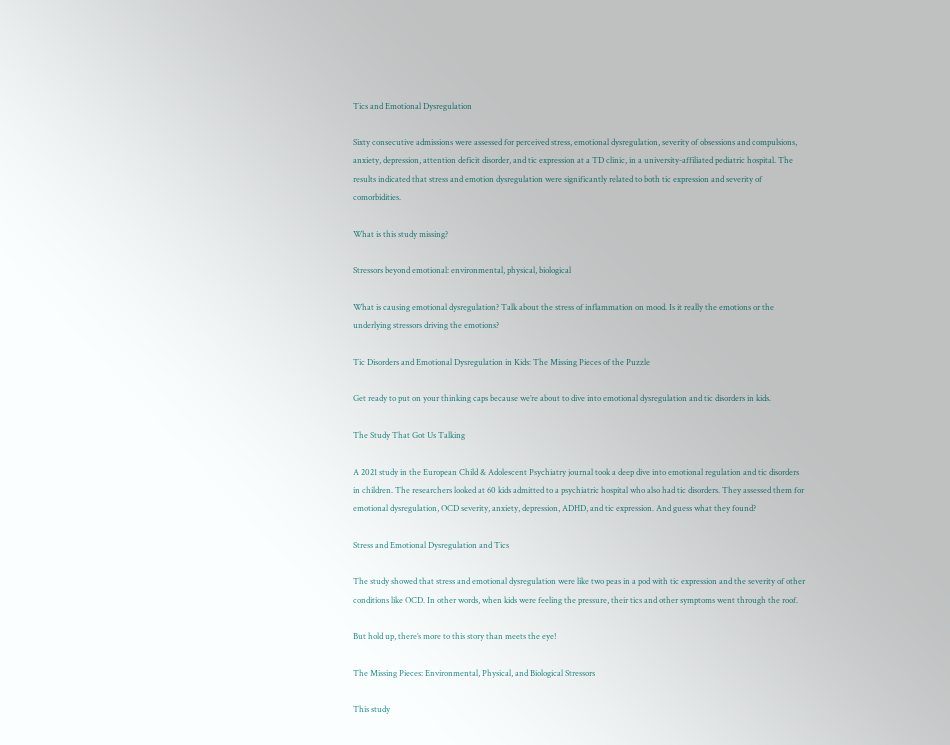Tics and Emotional Dysregulation

Sixty consecutive admissions were assessed for perceived stress, emotional dysregulation, severity of obsessions and compulsions, anxiety, depression, attention deficit disorder, and tic expression at a TD clinic, in a university-affiliated pediatric hospital. The results indicated that stress and emotion dysregulation were significantly related to both tic expression and severity of comorbidities.

What is this study missing?

Stressors beyond emotional: environmental, physical, biological

What is causing emotional dysregulation? Talk about the stress of inflammation on mood. Is it really the emotions or the underlying stressors driving the emotions?

Tic Disorders and Emotional Dysregulation in Kids: The Missing Pieces of the Puzzle

Get ready to put on your thinking caps because we’re about to dive into emotional dysregulation and tic disorders in kids.

The Study That Got Us Talking

A 2021 study in the European Child & Adolescent Psychiatry journal took a deep dive into emotional regulation and tic disorders in children. The researchers looked at 60 kids admitted to a psychiatric hospital who also had tic disorders. They assessed them for emotional dysregulation, OCD severity, anxiety, depression, ADHD, and tic expression. And guess what they found?

Stress and Emotional Dysregulation and Tics

The study showed that stress and emotional dysregulation were like two peas in a pod with tic expression and the severity of other conditions like OCD. In other words, when kids were feeling the pressure, their tics and other symptoms went through the roof.

But hold up, there’s more to this story than meets the eye!

The Missing Pieces: Environmental, Physical, and Biological Stressors

This study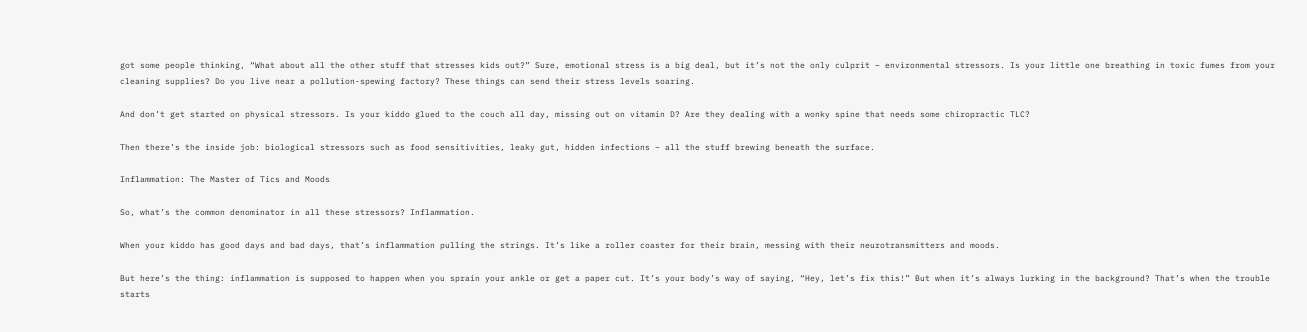got some people thinking, “What about all the other stuff that stresses kids out?” Sure, emotional stress is a big deal, but it’s not the only culprit – environmental stressors. Is your little one breathing in toxic fumes from your cleaning supplies? Do you live near a pollution-spewing factory? These things can send their stress levels soaring.

And don’t get started on physical stressors. Is your kiddo glued to the couch all day, missing out on vitamin D? Are they dealing with a wonky spine that needs some chiropractic TLC?

Then there’s the inside job: biological stressors such as food sensitivities, leaky gut, hidden infections – all the stuff brewing beneath the surface.

Inflammation: The Master of Tics and Moods

So, what’s the common denominator in all these stressors? Inflammation.

When your kiddo has good days and bad days, that’s inflammation pulling the strings. It’s like a roller coaster for their brain, messing with their neurotransmitters and moods.

But here’s the thing: inflammation is supposed to happen when you sprain your ankle or get a paper cut. It’s your body’s way of saying, “Hey, let’s fix this!” But when it’s always lurking in the background? That’s when the trouble starts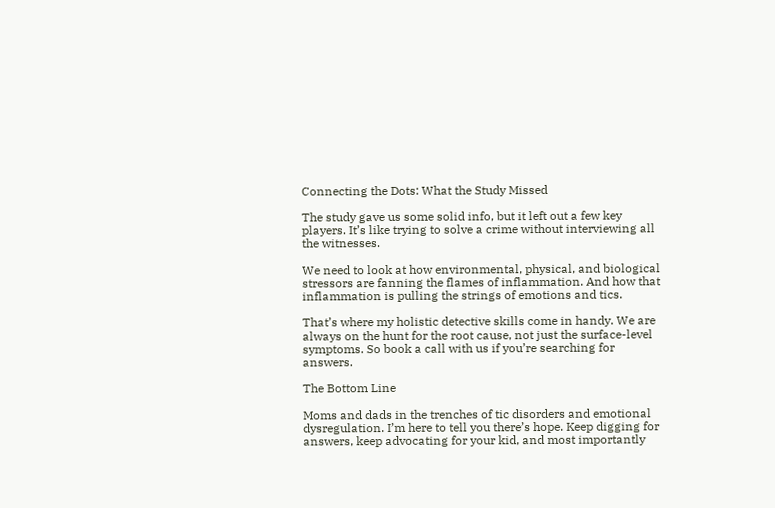Connecting the Dots: What the Study Missed

The study gave us some solid info, but it left out a few key players. It’s like trying to solve a crime without interviewing all the witnesses.

We need to look at how environmental, physical, and biological stressors are fanning the flames of inflammation. And how that inflammation is pulling the strings of emotions and tics.

That’s where my holistic detective skills come in handy. We are always on the hunt for the root cause, not just the surface-level symptoms. So book a call with us if you’re searching for answers.

The Bottom Line

Moms and dads in the trenches of tic disorders and emotional dysregulation. I’m here to tell you there’s hope. Keep digging for answers, keep advocating for your kid, and most importantly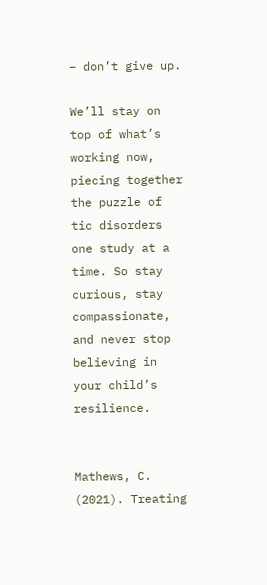– don’t give up.

We’ll stay on top of what’s working now, piecing together the puzzle of tic disorders one study at a time. So stay curious, stay compassionate, and never stop believing in your child’s resilience.


Mathews, C. (2021). Treating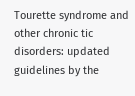Tourette syndrome and other chronic tic disorders: updated guidelines by the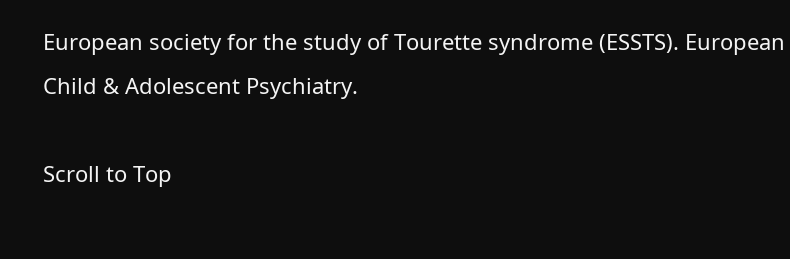European society for the study of Tourette syndrome (ESSTS). European Child & Adolescent Psychiatry.

Scroll to Top